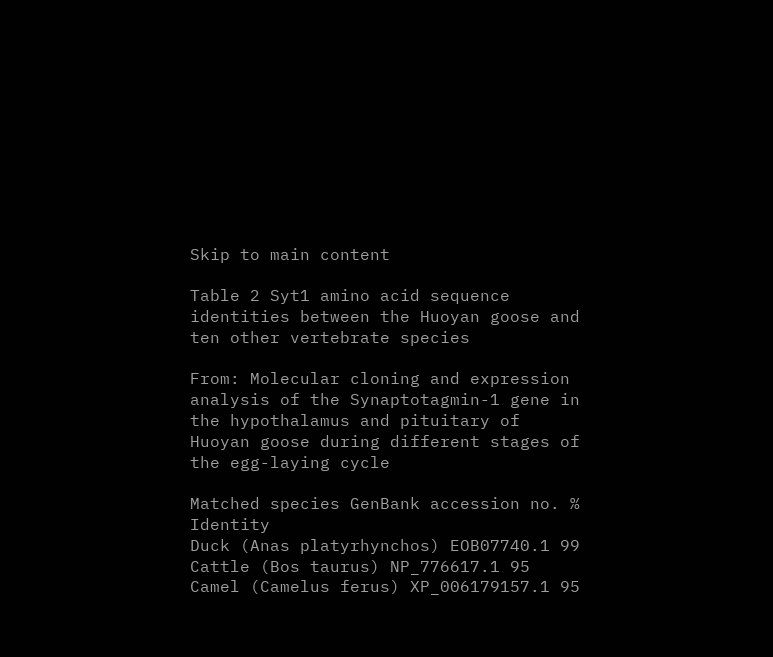Skip to main content

Table 2 Syt1 amino acid sequence identities between the Huoyan goose and ten other vertebrate species

From: Molecular cloning and expression analysis of the Synaptotagmin-1 gene in the hypothalamus and pituitary of Huoyan goose during different stages of the egg-laying cycle

Matched species GenBank accession no. % Identity
Duck (Anas platyrhynchos) EOB07740.1 99
Cattle (Bos taurus) NP_776617.1 95
Camel (Camelus ferus) XP_006179157.1 95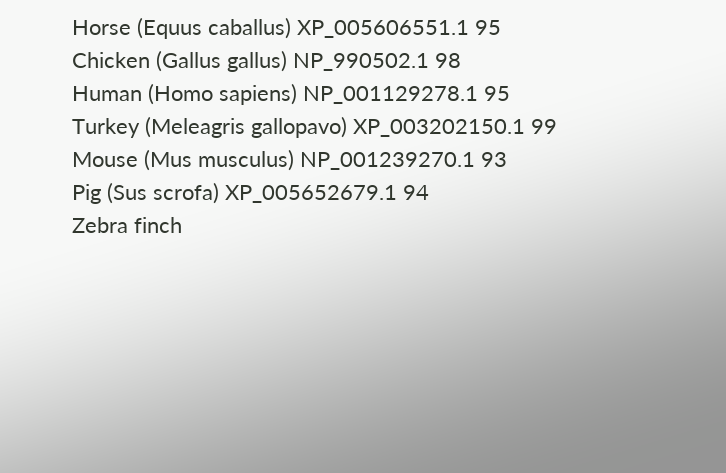Horse (Equus caballus) XP_005606551.1 95
Chicken (Gallus gallus) NP_990502.1 98
Human (Homo sapiens) NP_001129278.1 95
Turkey (Meleagris gallopavo) XP_003202150.1 99
Mouse (Mus musculus) NP_001239270.1 93
Pig (Sus scrofa) XP_005652679.1 94
Zebra finch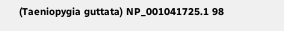(Taeniopygia guttata) NP_001041725.1 98